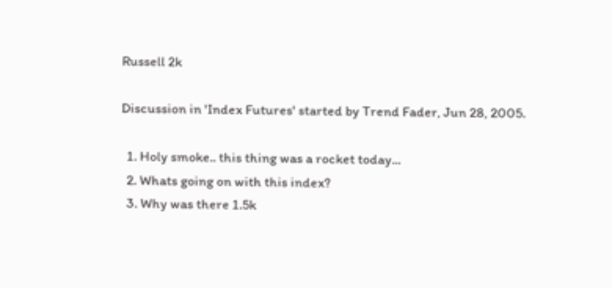Russell 2k

Discussion in 'Index Futures' started by Trend Fader, Jun 28, 2005.

  1. Holy smoke.. this thing was a rocket today...
  2. Whats going on with this index?
  3. Why was there 1.5k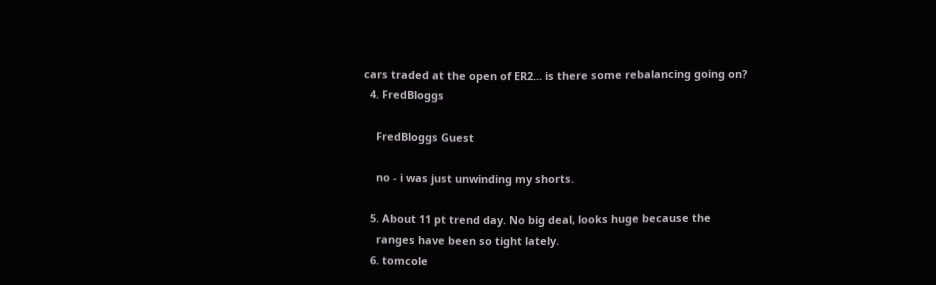cars traded at the open of ER2... is there some rebalancing going on?
  4. FredBloggs

    FredBloggs Guest

    no - i was just unwinding my shorts.

  5. About 11 pt trend day. No big deal, looks huge because the
    ranges have been so tight lately.
  6. tomcole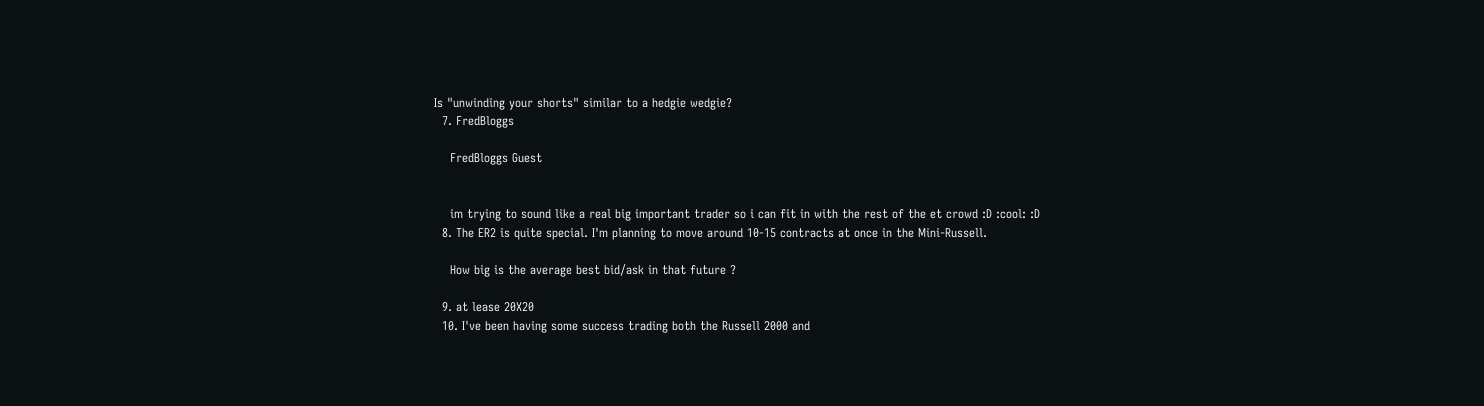Is "unwinding your shorts" similar to a hedgie wedgie?
  7. FredBloggs

    FredBloggs Guest


    im trying to sound like a real big important trader so i can fit in with the rest of the et crowd :D :cool: :D
  8. The ER2 is quite special. I'm planning to move around 10-15 contracts at once in the Mini-Russell.

    How big is the average best bid/ask in that future ?

  9. at lease 20X20
  10. I've been having some success trading both the Russell 2000 and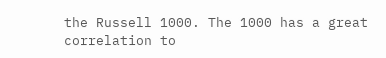the Russell 1000. The 1000 has a great correlation to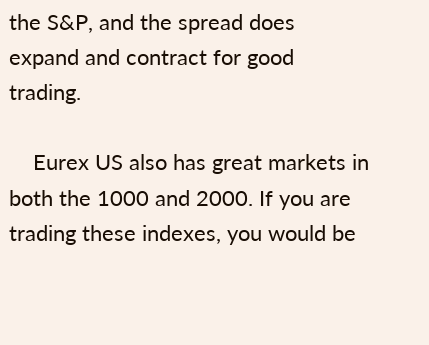the S&P, and the spread does expand and contract for good trading.

    Eurex US also has great markets in both the 1000 and 2000. If you are trading these indexes, you would be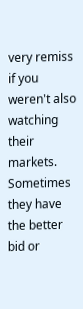very remiss if you weren't also watching their markets. Sometimes they have the better bid or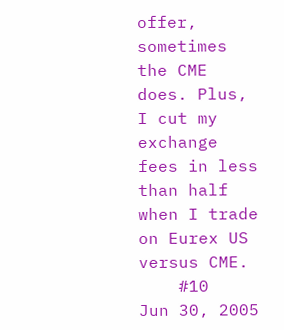offer, sometimes the CME does. Plus, I cut my exchange fees in less than half when I trade on Eurex US versus CME.
    #10     Jun 30, 2005